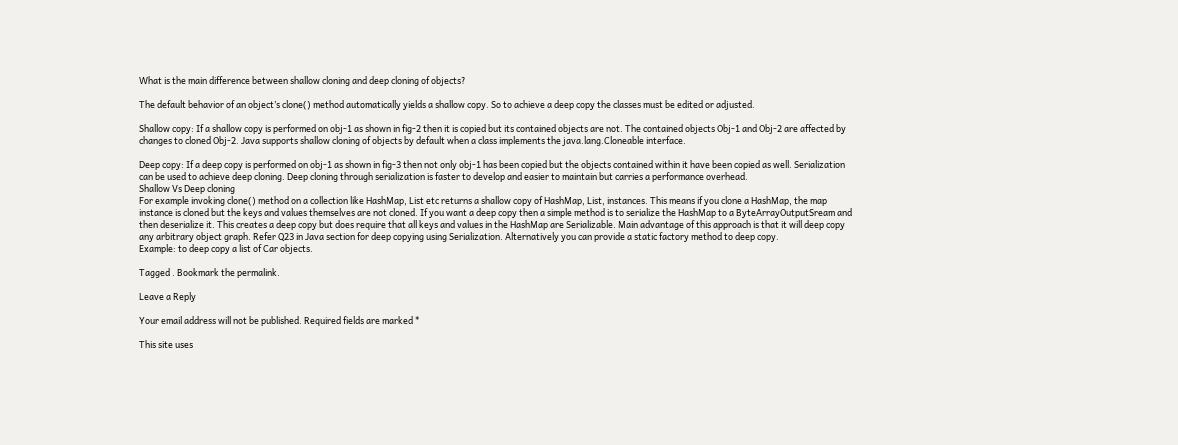What is the main difference between shallow cloning and deep cloning of objects?

The default behavior of an object’s clone() method automatically yields a shallow copy. So to achieve a deep copy the classes must be edited or adjusted.

Shallow copy: If a shallow copy is performed on obj-1 as shown in fig-2 then it is copied but its contained objects are not. The contained objects Obj-1 and Obj-2 are affected by changes to cloned Obj-2. Java supports shallow cloning of objects by default when a class implements the java.lang.Cloneable interface.

Deep copy: If a deep copy is performed on obj-1 as shown in fig-3 then not only obj-1 has been copied but the objects contained within it have been copied as well. Serialization can be used to achieve deep cloning. Deep cloning through serialization is faster to develop and easier to maintain but carries a performance overhead.
Shallow Vs Deep cloning
For example invoking clone() method on a collection like HashMap, List etc returns a shallow copy of HashMap, List, instances. This means if you clone a HashMap, the map instance is cloned but the keys and values themselves are not cloned. If you want a deep copy then a simple method is to serialize the HashMap to a ByteArrayOutputSream and then deserialize it. This creates a deep copy but does require that all keys and values in the HashMap are Serializable. Main advantage of this approach is that it will deep copy any arbitrary object graph. Refer Q23 in Java section for deep copying using Serialization. Alternatively you can provide a static factory method to deep copy.
Example: to deep copy a list of Car objects.

Tagged . Bookmark the permalink.

Leave a Reply

Your email address will not be published. Required fields are marked *

This site uses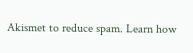Akismet to reduce spam. Learn how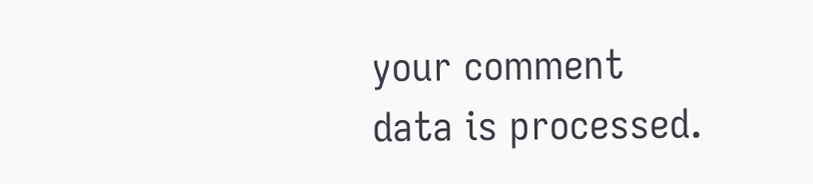your comment data is processed.